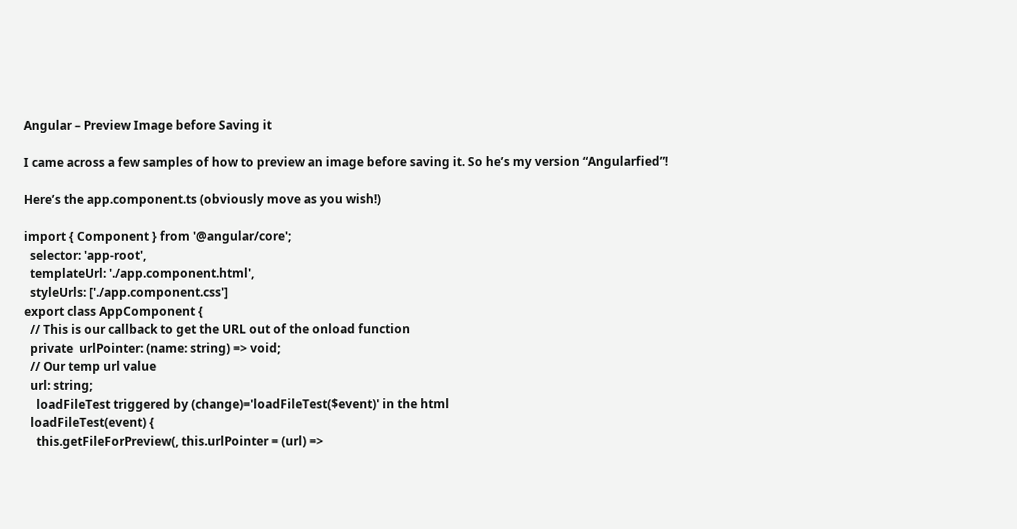Angular – Preview Image before Saving it

I came across a few samples of how to preview an image before saving it. So he’s my version “Angularfied”!

Here’s the app.component.ts (obviously move as you wish!)

import { Component } from '@angular/core';
  selector: 'app-root',
  templateUrl: './app.component.html',
  styleUrls: ['./app.component.css']
export class AppComponent {
  // This is our callback to get the URL out of the onload function
  private  urlPointer: (name: string) => void;
  // Our temp url value
  url: string;
    loadFileTest triggered by (change)='loadFileTest($event)' in the html
  loadFileTest(event) {
    this.getFileForPreview(, this.urlPointer = (url) =>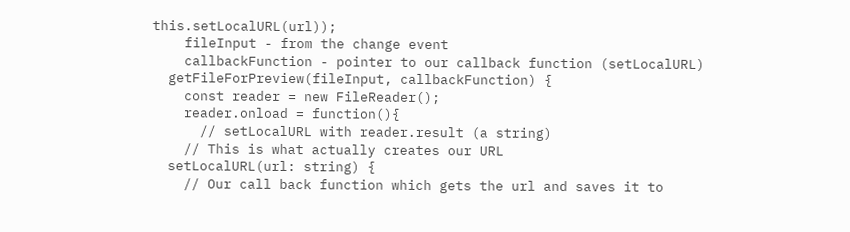this.setLocalURL(url));
    fileInput - from the change event
    callbackFunction - pointer to our callback function (setLocalURL)
  getFileForPreview(fileInput, callbackFunction) {
    const reader = new FileReader();
    reader.onload = function(){
      // setLocalURL with reader.result (a string)
    // This is what actually creates our URL
  setLocalURL(url: string) {
    // Our call back function which gets the url and saves it to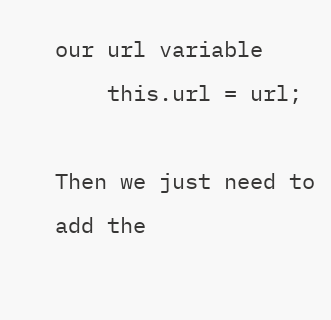our url variable
    this.url = url;

Then we just need to add the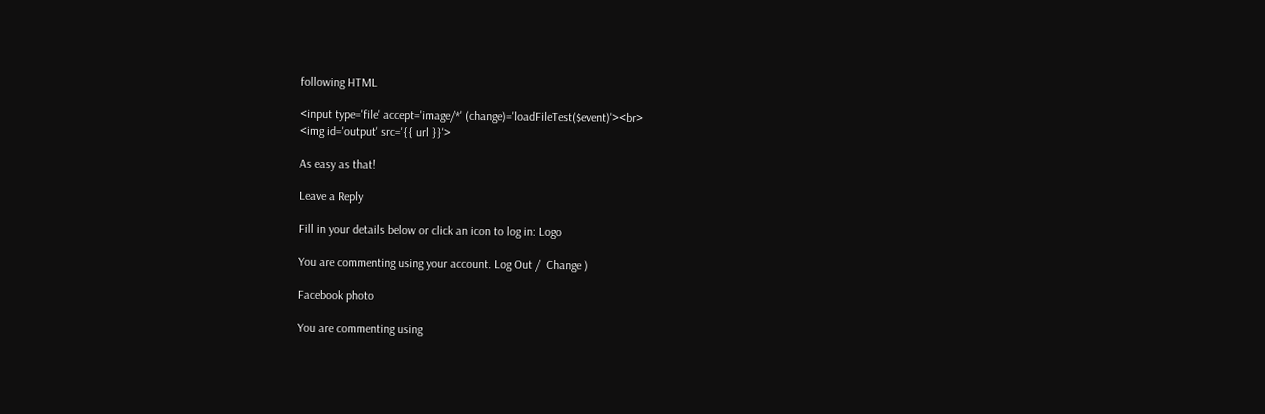following HTML

<input type='file' accept='image/*' (change)='loadFileTest($event)'><br>
<img id='output' src='{{ url }}'>

As easy as that!

Leave a Reply

Fill in your details below or click an icon to log in: Logo

You are commenting using your account. Log Out /  Change )

Facebook photo

You are commenting using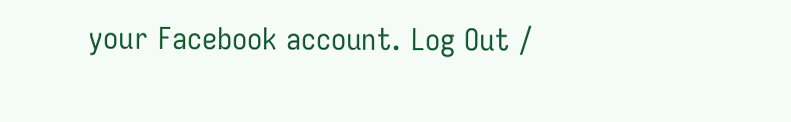your Facebook account. Log Out /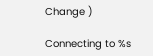Change )

Connecting to %s